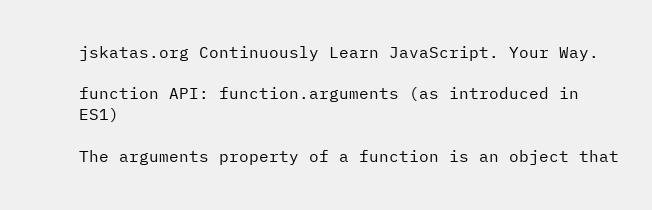jskatas.org Continuously Learn JavaScript. Your Way.

function API: function.arguments (as introduced in ES1)

The arguments property of a function is an object that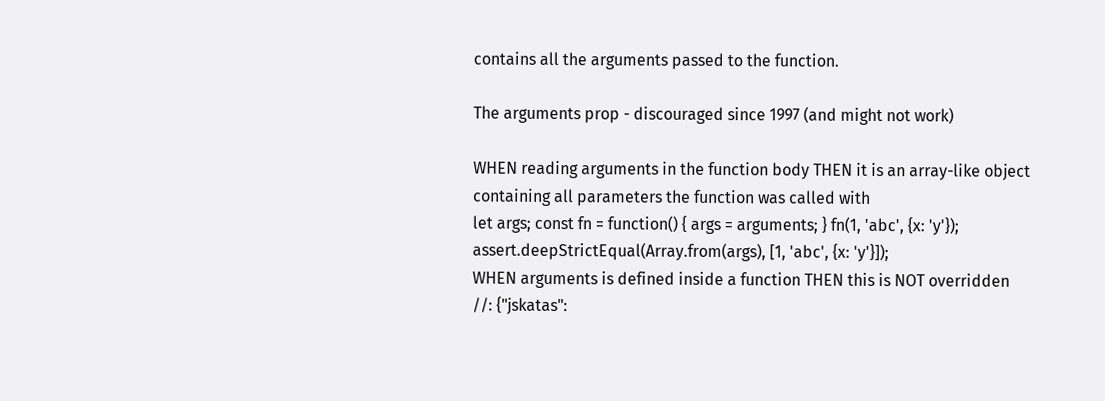contains all the arguments passed to the function.

The arguments prop - discouraged since 1997 (and might not work)

WHEN reading arguments in the function body THEN it is an array-like object containing all parameters the function was called with
let args; const fn = function() { args = arguments; } fn(1, 'abc', {x: 'y'}); assert.deepStrictEqual(Array.from(args), [1, 'abc', {x: 'y'}]);
WHEN arguments is defined inside a function THEN this is NOT overridden
//: {"jskatas":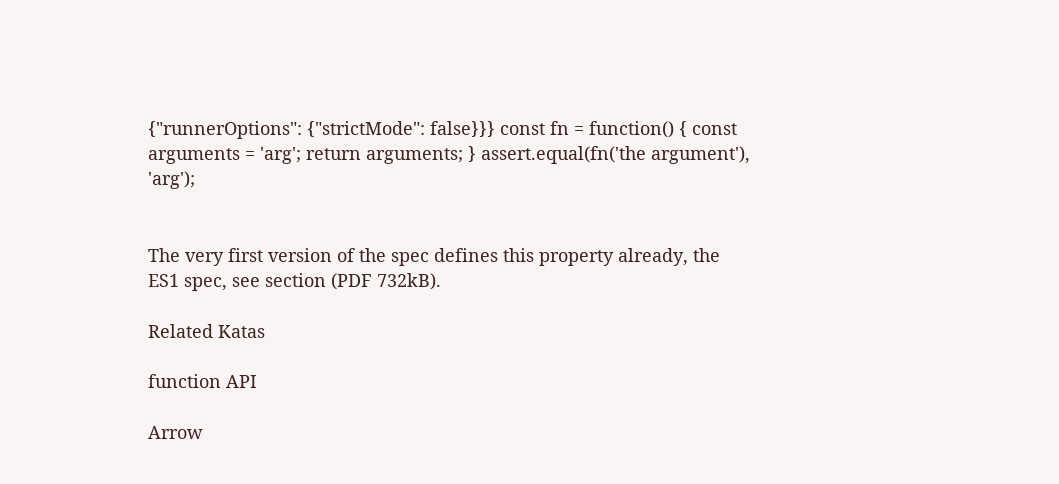{"runnerOptions": {"strictMode": false}}} const fn = function() { const arguments = 'arg'; return arguments; } assert.equal(fn('the argument'), 'arg');


The very first version of the spec defines this property already, the ES1 spec, see section (PDF 732kB).

Related Katas

function API

Arrow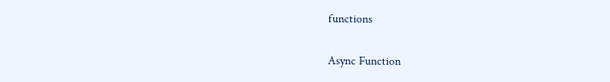functions

Async Function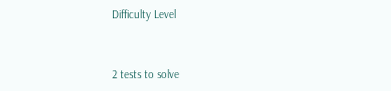Difficulty Level



2 tests to solve